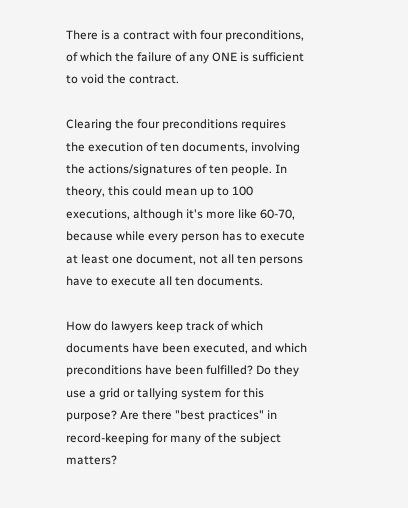There is a contract with four preconditions, of which the failure of any ONE is sufficient to void the contract.

Clearing the four preconditions requires the execution of ten documents, involving the actions/signatures of ten people. In theory, this could mean up to 100 executions, although it's more like 60-70, because while every person has to execute at least one document, not all ten persons have to execute all ten documents.

How do lawyers keep track of which documents have been executed, and which preconditions have been fulfilled? Do they use a grid or tallying system for this purpose? Are there "best practices" in record-keeping for many of the subject matters?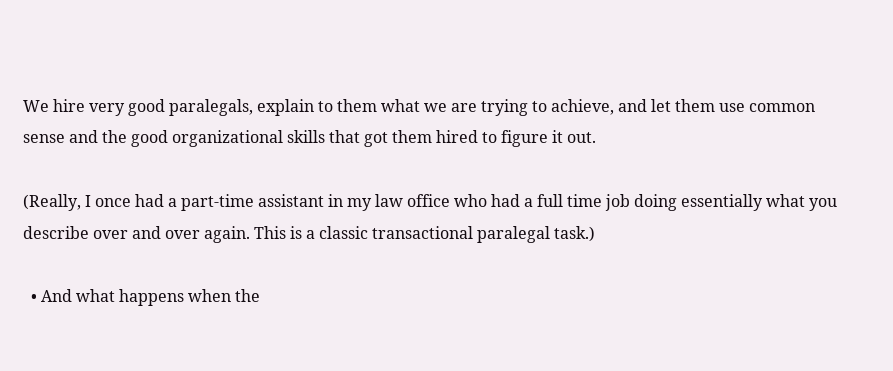We hire very good paralegals, explain to them what we are trying to achieve, and let them use common sense and the good organizational skills that got them hired to figure it out.

(Really, I once had a part-time assistant in my law office who had a full time job doing essentially what you describe over and over again. This is a classic transactional paralegal task.)

  • And what happens when the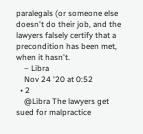paralegals (or someone else doesn't do their job, and the lawyers falsely certify that a precondition has been met, when it hasn't.
    – Libra
    Nov 24 '20 at 0:52
  • 2
    @Libra The lawyers get sued for malpractice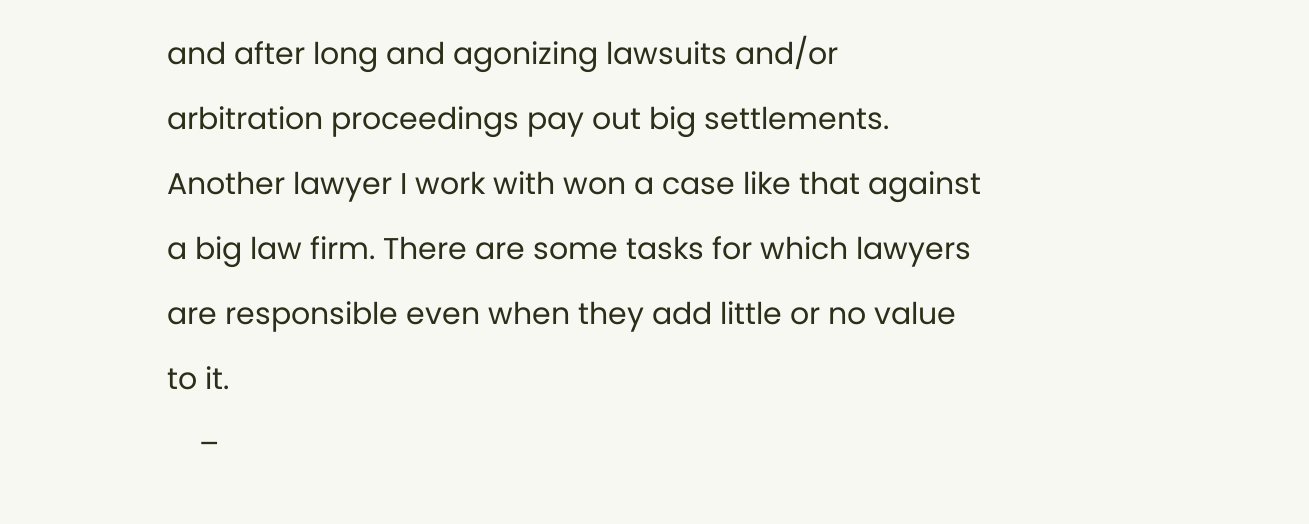and after long and agonizing lawsuits and/or arbitration proceedings pay out big settlements. Another lawyer I work with won a case like that against a big law firm. There are some tasks for which lawyers are responsible even when they add little or no value to it.
    –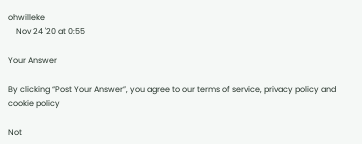ohwilleke
    Nov 24 '20 at 0:55

Your Answer

By clicking “Post Your Answer”, you agree to our terms of service, privacy policy and cookie policy

Not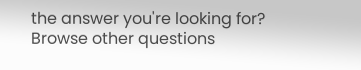the answer you're looking for? Browse other questions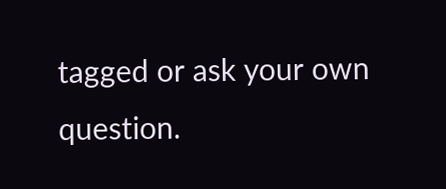tagged or ask your own question.